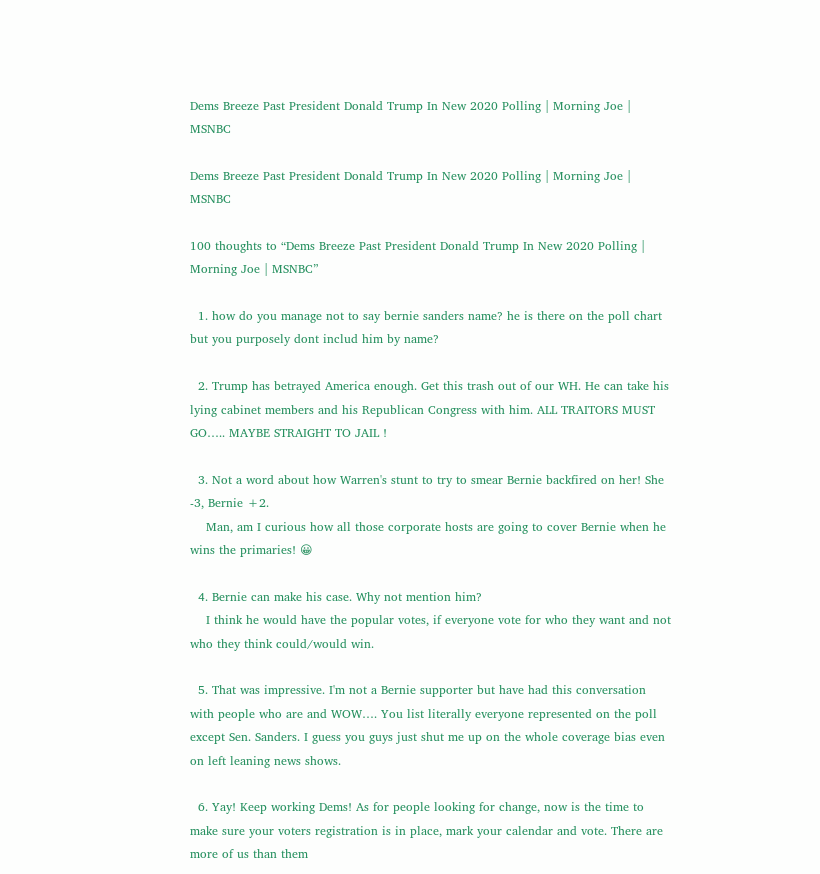Dems Breeze Past President Donald Trump In New 2020 Polling | Morning Joe | MSNBC

Dems Breeze Past President Donald Trump In New 2020 Polling | Morning Joe | MSNBC

100 thoughts to “Dems Breeze Past President Donald Trump In New 2020 Polling | Morning Joe | MSNBC”

  1. how do you manage not to say bernie sanders name? he is there on the poll chart but you purposely dont includ him by name?

  2. Trump has betrayed America enough. Get this trash out of our WH. He can take his lying cabinet members and his Republican Congress with him. ALL TRAITORS MUST GO….. MAYBE STRAIGHT TO JAIL !

  3. Not a word about how Warren's stunt to try to smear Bernie backfired on her! She -3, Bernie +2.
    Man, am I curious how all those corporate hosts are going to cover Bernie when he wins the primaries! 😀

  4. Bernie can make his case. Why not mention him?
    I think he would have the popular votes, if everyone vote for who they want and not who they think could/would win.

  5. That was impressive. I'm not a Bernie supporter but have had this conversation with people who are and WOW…. You list literally everyone represented on the poll except Sen. Sanders. I guess you guys just shut me up on the whole coverage bias even on left leaning news shows.

  6. Yay! Keep working Dems! As for people looking for change, now is the time to make sure your voters registration is in place, mark your calendar and vote. There are more of us than them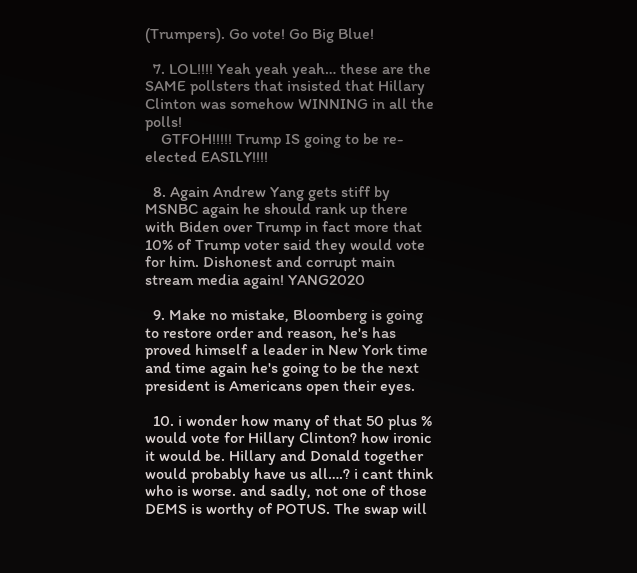(Trumpers). Go vote! Go Big Blue!

  7. LOL!!!! Yeah yeah yeah… these are the SAME pollsters that insisted that Hillary Clinton was somehow WINNING in all the polls!
    GTFOH!!!!! Trump IS going to be re-elected EASILY!!!!

  8. Again Andrew Yang gets stiff by MSNBC again he should rank up there with Biden over Trump in fact more that 10% of Trump voter said they would vote for him. Dishonest and corrupt main stream media again! YANG2020

  9. Make no mistake, Bloomberg is going to restore order and reason, he's has proved himself a leader in New York time and time again he's going to be the next president is Americans open their eyes.

  10. i wonder how many of that 50 plus % would vote for Hillary Clinton? how ironic it would be. Hillary and Donald together would probably have us all….? i cant think who is worse. and sadly, not one of those DEMS is worthy of POTUS. The swap will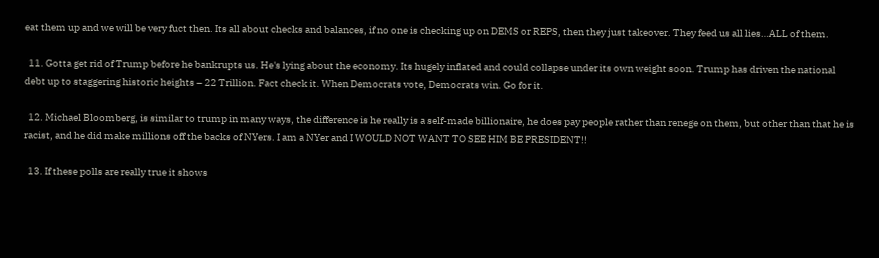eat them up and we will be very fuct then. Its all about checks and balances, if no one is checking up on DEMS or REPS, then they just takeover. They feed us all lies…ALL of them.

  11. Gotta get rid of Trump before he bankrupts us. He's lying about the economy. Its hugely inflated and could collapse under its own weight soon. Trump has driven the national debt up to staggering historic heights – 22 Trillion. Fact check it. When Democrats vote, Democrats win. Go for it.

  12. Michael Bloomberg, is similar to trump in many ways, the difference is he really is a self-made billionaire, he does pay people rather than renege on them, but other than that he is racist, and he did make millions off the backs of NYers. I am a NYer and I WOULD NOT WANT TO SEE HIM BE PRESIDENT!!

  13. If these polls are really true it shows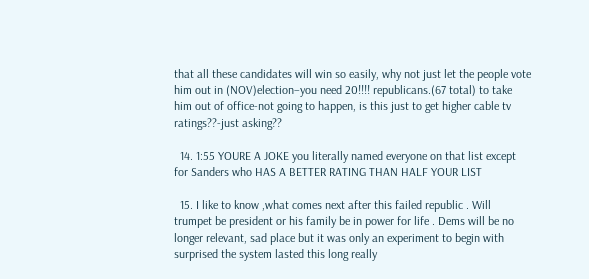that all these candidates will win so easily, why not just let the people vote him out in (NOV)election–you need 20!!!! republicans.(67 total) to take him out of office-not going to happen, is this just to get higher cable tv ratings??-just asking??

  14. 1:55 YOURE A JOKE you literally named everyone on that list except for Sanders who HAS A BETTER RATING THAN HALF YOUR LIST

  15. I like to know ,what comes next after this failed republic . Will trumpet be president or his family be in power for life . Dems will be no longer relevant, sad place but it was only an experiment to begin with surprised the system lasted this long really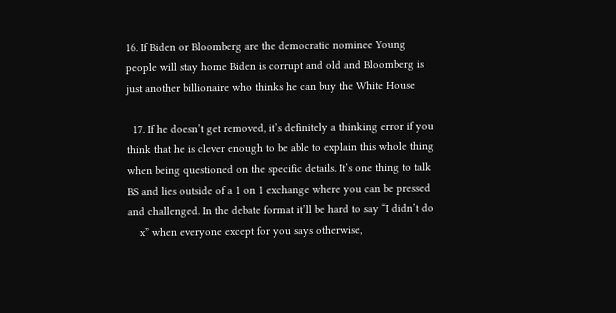16. If Biden or Bloomberg are the democratic nominee Young people will stay home Biden is corrupt and old and Bloomberg is just another billionaire who thinks he can buy the White House

  17. If he doesn’t get removed, it’s definitely a thinking error if you think that he is clever enough to be able to explain this whole thing when being questioned on the specific details. It’s one thing to talk BS and lies outside of a 1 on 1 exchange where you can be pressed and challenged. In the debate format it’ll be hard to say “I didn’t do
    x” when everyone except for you says otherwise,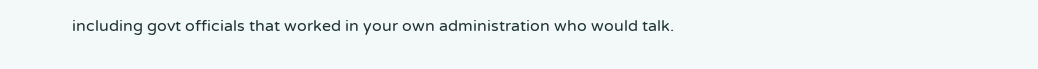including govt officials that worked in your own administration who would talk.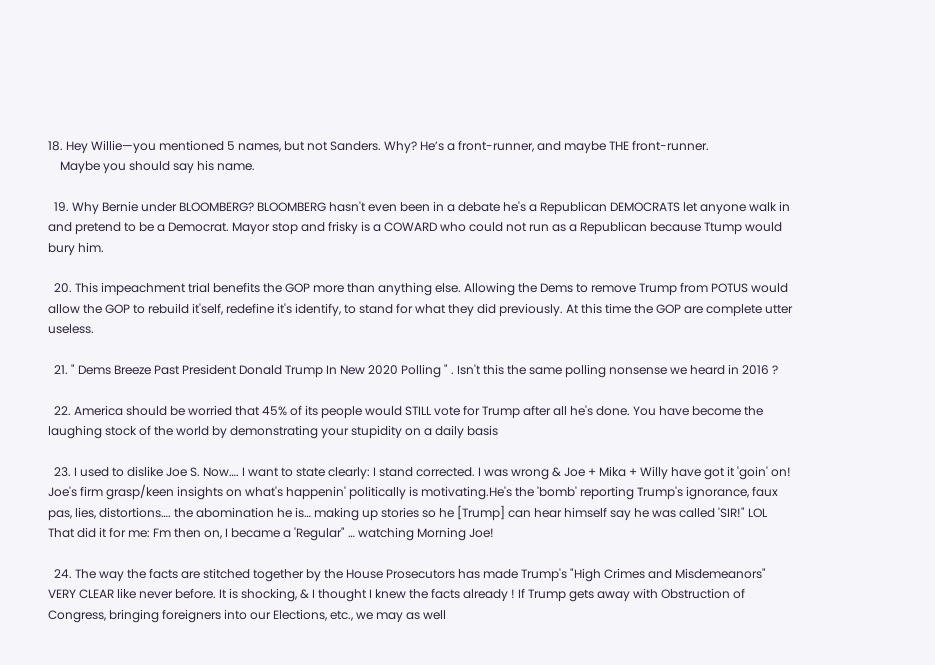18. Hey Willie—you mentioned 5 names, but not Sanders. Why? He’s a front-runner, and maybe THE front-runner.
    Maybe you should say his name.

  19. Why Bernie under BLOOMBERG? BLOOMBERG hasn't even been in a debate he's a Republican DEMOCRATS let anyone walk in and pretend to be a Democrat. Mayor stop and frisky is a COWARD who could not run as a Republican because Ttump would bury him.

  20. This impeachment trial benefits the GOP more than anything else. Allowing the Dems to remove Trump from POTUS would allow the GOP to rebuild it'self, redefine it's identify, to stand for what they did previously. At this time the GOP are complete utter useless.

  21. " Dems Breeze Past President Donald Trump In New 2020 Polling " . Isn't this the same polling nonsense we heard in 2016 ?

  22. America should be worried that 45% of its people would STILL vote for Trump after all he's done. You have become the laughing stock of the world by demonstrating your stupidity on a daily basis

  23. I used to dislike Joe S. Now…. I want to state clearly: I stand corrected. I was wrong & Joe + Mika + Willy have got it 'goin' on! Joe's firm grasp/keen insights on what's happenin' politically is motivating.He's the 'bomb' reporting Trump's ignorance, faux pas, lies, distortions…. the abomination he is… making up stories so he [Trump] can hear himself say he was called 'SIR!" LOL That did it for me: Fm then on, I became a 'Regular" … watching Morning Joe!

  24. The way the facts are stitched together by the House Prosecutors has made Trump's "High Crimes and Misdemeanors" VERY CLEAR like never before. It is shocking, & I thought I knew the facts already ! If Trump gets away with Obstruction of Congress, bringing foreigners into our Elections, etc., we may as well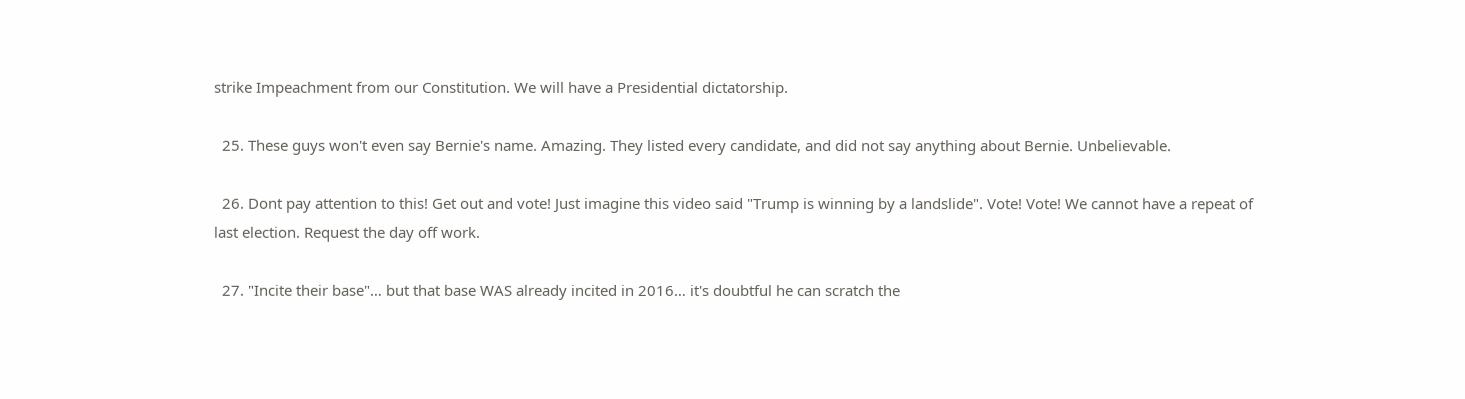strike Impeachment from our Constitution. We will have a Presidential dictatorship.

  25. These guys won't even say Bernie's name. Amazing. They listed every candidate, and did not say anything about Bernie. Unbelievable.

  26. Dont pay attention to this! Get out and vote! Just imagine this video said "Trump is winning by a landslide". Vote! Vote! We cannot have a repeat of last election. Request the day off work.

  27. "Incite their base"… but that base WAS already incited in 2016… it's doubtful he can scratch the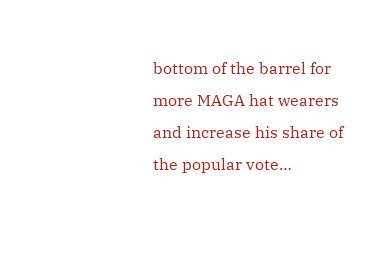bottom of the barrel for more MAGA hat wearers and increase his share of the popular vote…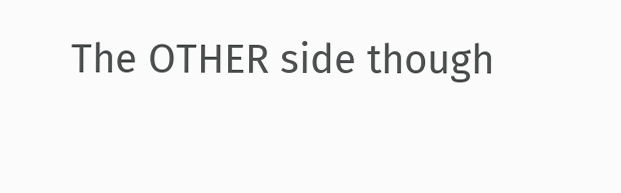The OTHER side though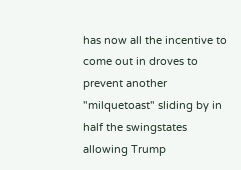has now all the incentive to come out in droves to prevent another "milquetoast" sliding by in half the swingstates allowing Trump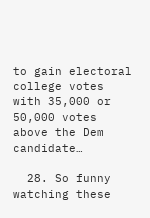to gain electoral college votes with 35,000 or 50,000 votes above the Dem candidate…

  28. So funny watching these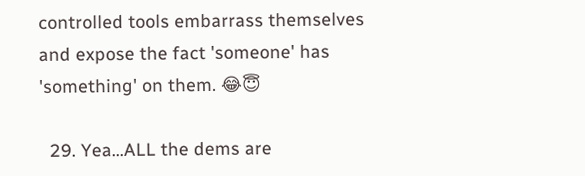controlled tools embarrass themselves and expose the fact 'someone' has 'something' on them. 😂😇

  29. Yea…ALL the dems are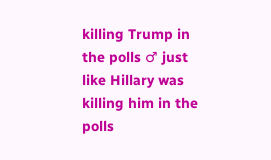killing Trump in the polls ♂ just like Hillary was killing him in the polls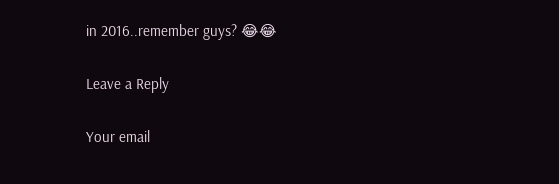in 2016..remember guys? 😂😂

Leave a Reply

Your email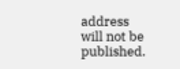address will not be published.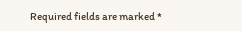Required fields are marked *